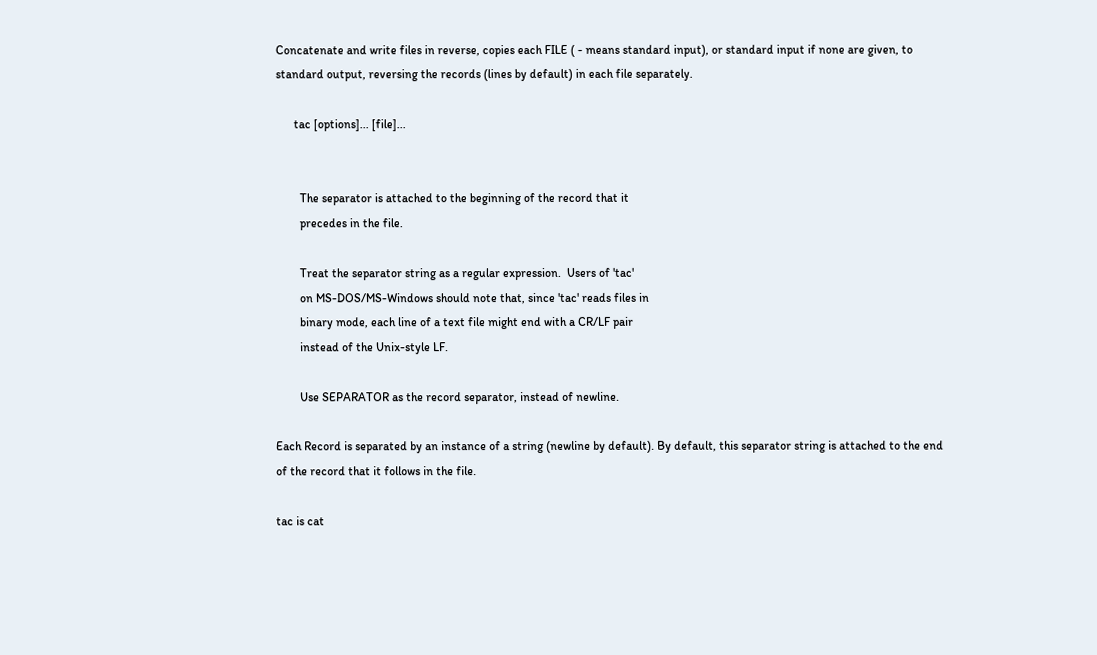Concatenate and write files in reverse, copies each FILE ( - means standard input), or standard input if none are given, to standard output, reversing the records (lines by default) in each file separately.

      tac [options]... [file]...


        The separator is attached to the beginning of the record that it
        precedes in the file.

        Treat the separator string as a regular expression.  Users of 'tac'
        on MS-DOS/MS-Windows should note that, since 'tac' reads files in
        binary mode, each line of a text file might end with a CR/LF pair
        instead of the Unix-style LF.

        Use SEPARATOR as the record separator, instead of newline.

Each Record is separated by an instance of a string (newline by default). By default, this separator string is attached to the end of the record that it follows in the file.

tac is cat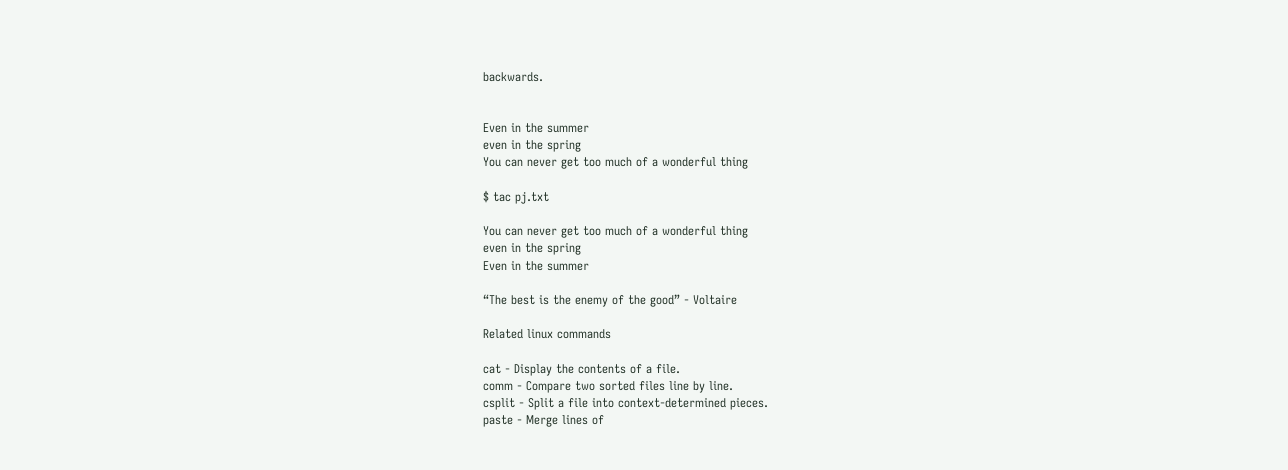backwards.


Even in the summer
even in the spring
You can never get too much of a wonderful thing

$ tac pj.txt

You can never get too much of a wonderful thing
even in the spring
Even in the summer

“The best is the enemy of the good” - Voltaire

Related linux commands

cat - Display the contents of a file.
comm - Compare two sorted files line by line.
csplit - Split a file into context-determined pieces.
paste - Merge lines of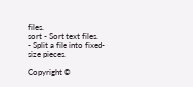files.
sort - Sort text files.
- Split a file into fixed-size pieces.

Copyright ©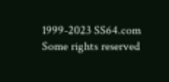1999-2023 SS64.com
Some rights reserved